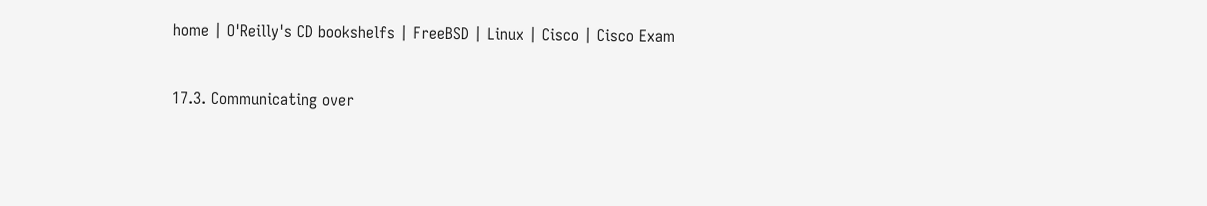home | O'Reilly's CD bookshelfs | FreeBSD | Linux | Cisco | Cisco Exam

17.3. Communicating over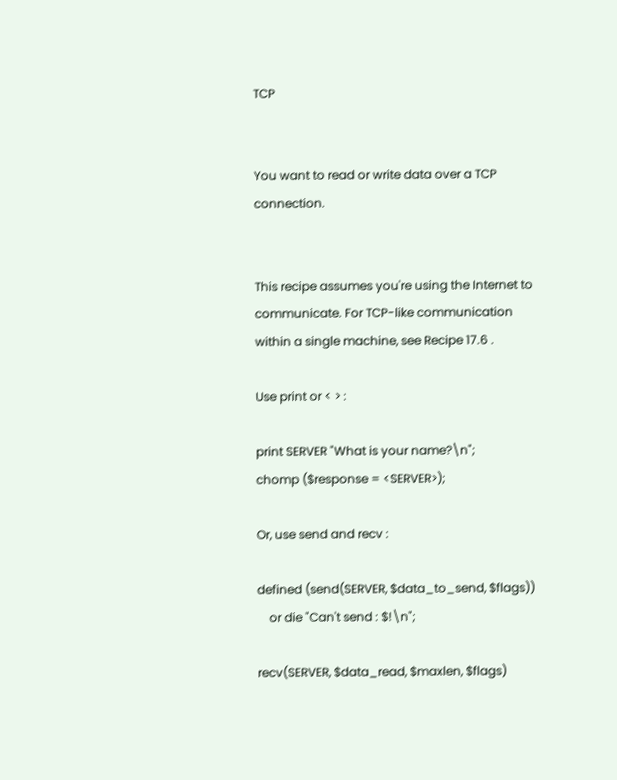TCP


You want to read or write data over a TCP connection.


This recipe assumes you're using the Internet to communicate. For TCP-like communication within a single machine, see Recipe 17.6 .

Use print or < > :

print SERVER "What is your name?\n";
chomp ($response = <SERVER>);

Or, use send and recv :

defined (send(SERVER, $data_to_send, $flags))
    or die "Can't send : $!\n";

recv(SERVER, $data_read, $maxlen, $flags)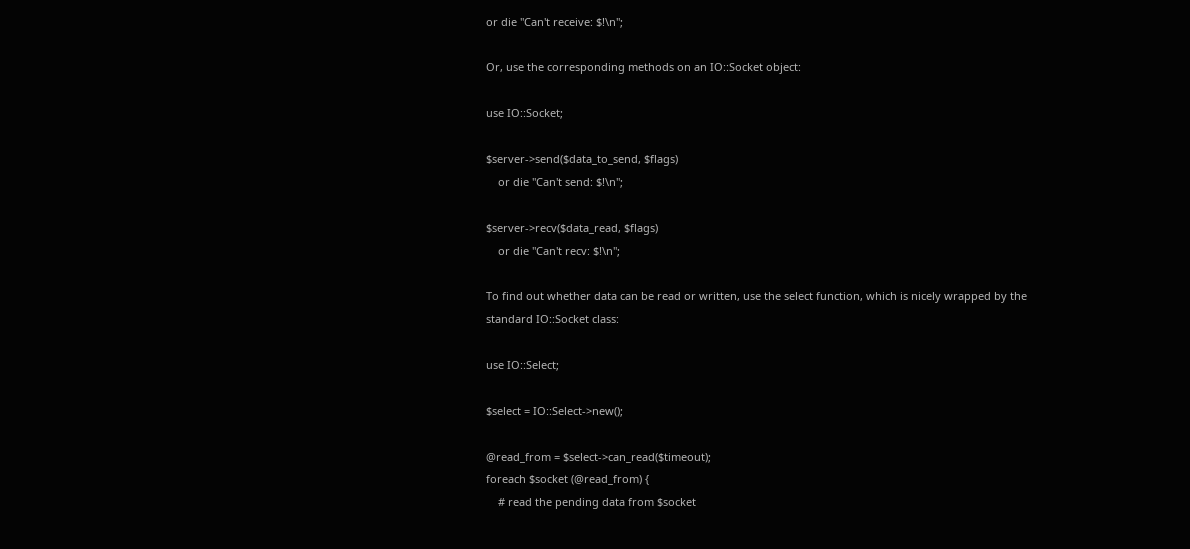or die "Can't receive: $!\n";

Or, use the corresponding methods on an IO::Socket object:

use IO::Socket;

$server->send($data_to_send, $flags)
    or die "Can't send: $!\n";

$server->recv($data_read, $flags)
    or die "Can't recv: $!\n";

To find out whether data can be read or written, use the select function, which is nicely wrapped by the standard IO::Socket class:

use IO::Select;

$select = IO::Select->new();

@read_from = $select->can_read($timeout);
foreach $socket (@read_from) {
    # read the pending data from $socket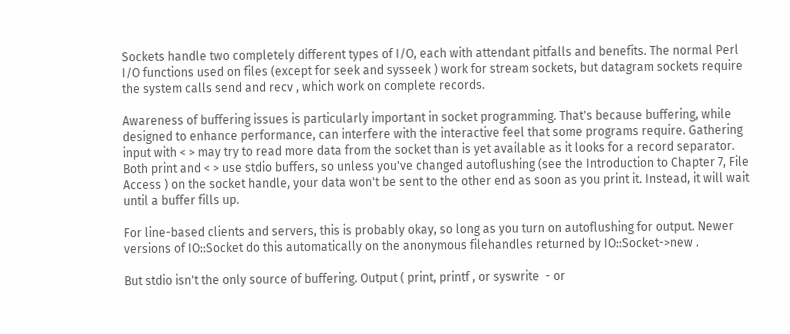Sockets handle two completely different types of I/O, each with attendant pitfalls and benefits. The normal Perl I/O functions used on files (except for seek and sysseek ) work for stream sockets, but datagram sockets require the system calls send and recv , which work on complete records.

Awareness of buffering issues is particularly important in socket programming. That's because buffering, while designed to enhance performance, can interfere with the interactive feel that some programs require. Gathering input with < > may try to read more data from the socket than is yet available as it looks for a record separator. Both print and < > use stdio buffers, so unless you've changed autoflushing (see the Introduction to Chapter 7, File Access ) on the socket handle, your data won't be sent to the other end as soon as you print it. Instead, it will wait until a buffer fills up.

For line-based clients and servers, this is probably okay, so long as you turn on autoflushing for output. Newer versions of IO::Socket do this automatically on the anonymous filehandles returned by IO::Socket->new .

But stdio isn't the only source of buffering. Output ( print, printf , or syswrite  - or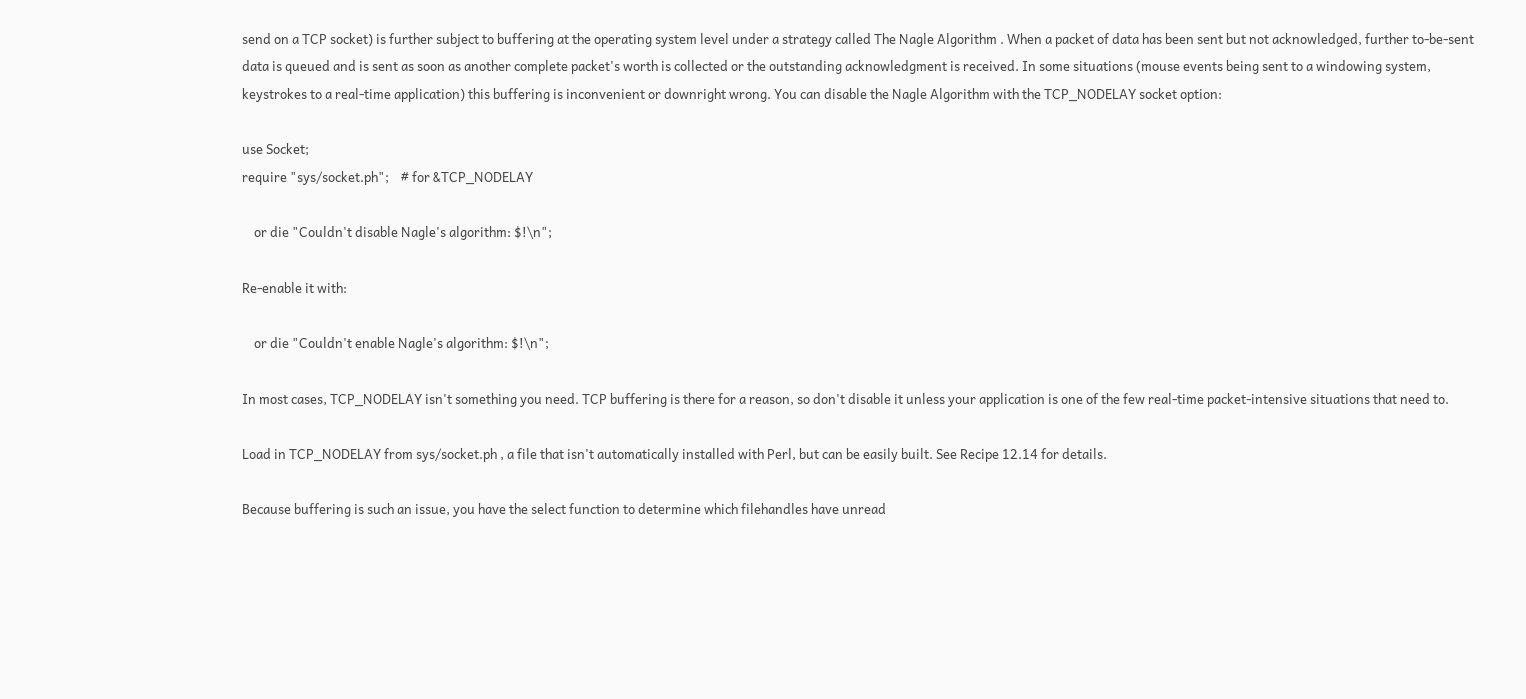send on a TCP socket) is further subject to buffering at the operating system level under a strategy called The Nagle Algorithm . When a packet of data has been sent but not acknowledged, further to-be-sent data is queued and is sent as soon as another complete packet's worth is collected or the outstanding acknowledgment is received. In some situations (mouse events being sent to a windowing system, keystrokes to a real-time application) this buffering is inconvenient or downright wrong. You can disable the Nagle Algorithm with the TCP_NODELAY socket option:

use Socket;
require "sys/socket.ph";    # for &TCP_NODELAY

    or die "Couldn't disable Nagle's algorithm: $!\n";

Re-enable it with:

    or die "Couldn't enable Nagle's algorithm: $!\n";

In most cases, TCP_NODELAY isn't something you need. TCP buffering is there for a reason, so don't disable it unless your application is one of the few real-time packet-intensive situations that need to.

Load in TCP_NODELAY from sys/socket.ph , a file that isn't automatically installed with Perl, but can be easily built. See Recipe 12.14 for details.

Because buffering is such an issue, you have the select function to determine which filehandles have unread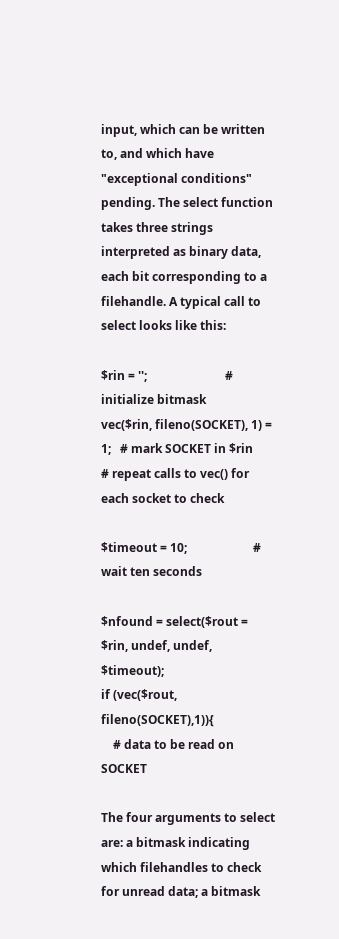input, which can be written to, and which have "exceptional conditions" pending. The select function takes three strings interpreted as binary data, each bit corresponding to a filehandle. A typical call to select looks like this:

$rin = '';                          # initialize bitmask
vec($rin, fileno(SOCKET), 1) = 1;   # mark SOCKET in $rin
# repeat calls to vec() for each socket to check

$timeout = 10;                      # wait ten seconds

$nfound = select($rout = $rin, undef, undef, $timeout);
if (vec($rout, fileno(SOCKET),1)){
    # data to be read on SOCKET

The four arguments to select are: a bitmask indicating which filehandles to check for unread data; a bitmask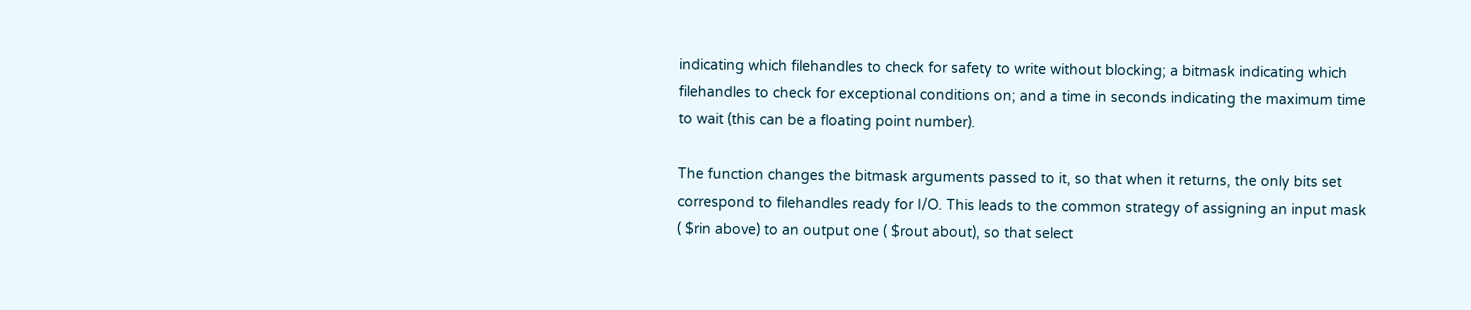indicating which filehandles to check for safety to write without blocking; a bitmask indicating which filehandles to check for exceptional conditions on; and a time in seconds indicating the maximum time to wait (this can be a floating point number).

The function changes the bitmask arguments passed to it, so that when it returns, the only bits set correspond to filehandles ready for I/O. This leads to the common strategy of assigning an input mask ( $rin above) to an output one ( $rout about), so that select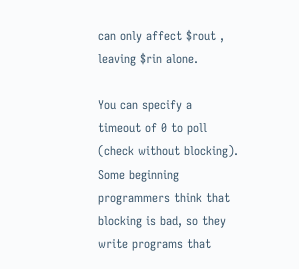can only affect $rout , leaving $rin alone.

You can specify a timeout of 0 to poll (check without blocking). Some beginning programmers think that blocking is bad, so they write programs that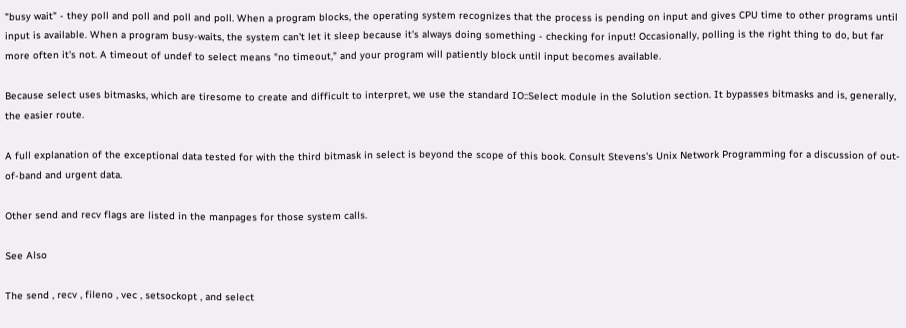"busy wait" - they poll and poll and poll and poll. When a program blocks, the operating system recognizes that the process is pending on input and gives CPU time to other programs until input is available. When a program busy-waits, the system can't let it sleep because it's always doing something - checking for input! Occasionally, polling is the right thing to do, but far more often it's not. A timeout of undef to select means "no timeout," and your program will patiently block until input becomes available.

Because select uses bitmasks, which are tiresome to create and difficult to interpret, we use the standard IO::Select module in the Solution section. It bypasses bitmasks and is, generally, the easier route.

A full explanation of the exceptional data tested for with the third bitmask in select is beyond the scope of this book. Consult Stevens's Unix Network Programming for a discussion of out-of-band and urgent data.

Other send and recv flags are listed in the manpages for those system calls.

See Also

The send , recv , fileno , vec , setsockopt , and select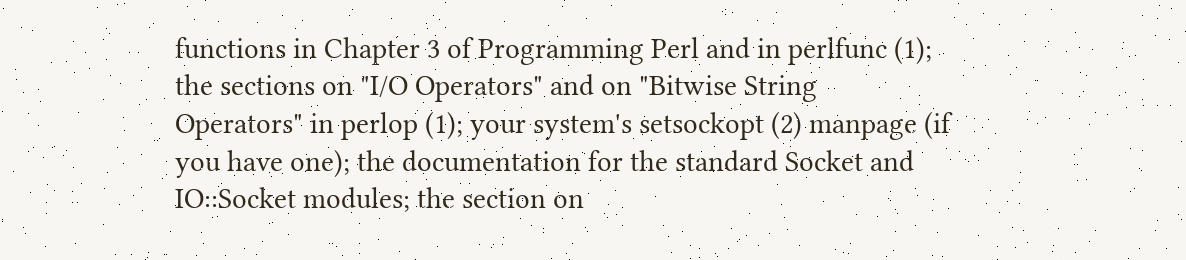functions in Chapter 3 of Programming Perl and in perlfunc (1); the sections on "I/O Operators" and on "Bitwise String Operators" in perlop (1); your system's setsockopt (2) manpage (if you have one); the documentation for the standard Socket and IO::Socket modules; the section on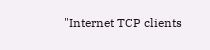"Internet TCP clients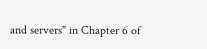and servers" in Chapter 6 of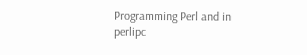Programming Perl and in perlipc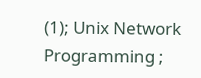(1); Unix Network Programming ;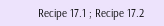Recipe 17.1 ; Recipe 17.2